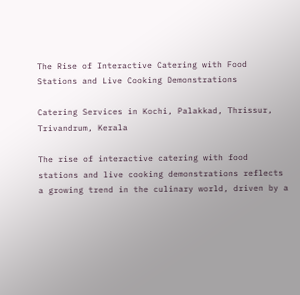The Rise of Interactive Catering with Food Stations and Live Cooking Demonstrations

Catering Services in Kochi, Palakkad, Thrissur, Trivandrum, Kerala

The rise of interactive catering with food stations and live cooking demonstrations reflects a growing trend in the culinary world, driven by a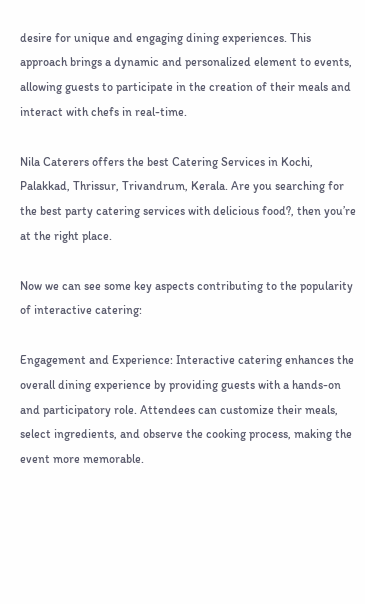desire for unique and engaging dining experiences. This approach brings a dynamic and personalized element to events, allowing guests to participate in the creation of their meals and interact with chefs in real-time.

Nila Caterers offers the best Catering Services in Kochi, Palakkad, Thrissur, Trivandrum, Kerala. Are you searching for the best party catering services with delicious food?, then you’re at the right place.

Now we can see some key aspects contributing to the popularity of interactive catering:

Engagement and Experience: Interactive catering enhances the overall dining experience by providing guests with a hands-on and participatory role. Attendees can customize their meals, select ingredients, and observe the cooking process, making the event more memorable.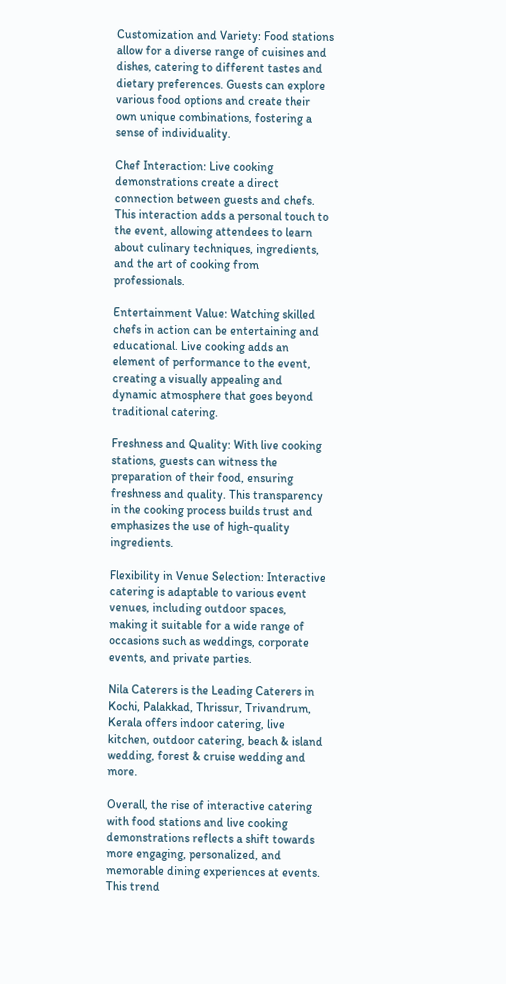Customization and Variety: Food stations allow for a diverse range of cuisines and dishes, catering to different tastes and dietary preferences. Guests can explore various food options and create their own unique combinations, fostering a sense of individuality.

Chef Interaction: Live cooking demonstrations create a direct connection between guests and chefs. This interaction adds a personal touch to the event, allowing attendees to learn about culinary techniques, ingredients, and the art of cooking from professionals.

Entertainment Value: Watching skilled chefs in action can be entertaining and educational. Live cooking adds an element of performance to the event, creating a visually appealing and dynamic atmosphere that goes beyond traditional catering.

Freshness and Quality: With live cooking stations, guests can witness the preparation of their food, ensuring freshness and quality. This transparency in the cooking process builds trust and emphasizes the use of high-quality ingredients.

Flexibility in Venue Selection: Interactive catering is adaptable to various event venues, including outdoor spaces, making it suitable for a wide range of occasions such as weddings, corporate events, and private parties.

Nila Caterers is the Leading Caterers in Kochi, Palakkad, Thrissur, Trivandrum, Kerala offers indoor catering, live kitchen, outdoor catering, beach & island wedding, forest & cruise wedding and more.

Overall, the rise of interactive catering with food stations and live cooking demonstrations reflects a shift towards more engaging, personalized, and memorable dining experiences at events. This trend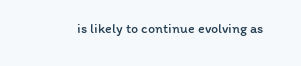is likely to continue evolving as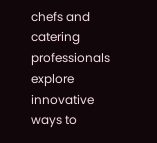chefs and catering professionals explore innovative ways to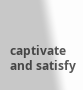captivate and satisfy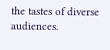the tastes of diverse audiences.